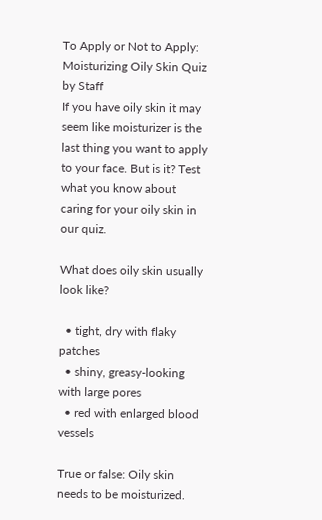To Apply or Not to Apply: Moisturizing Oily Skin Quiz
by Staff
If you have oily skin it may seem like moisturizer is the last thing you want to apply to your face. But is it? Test what you know about caring for your oily skin in our quiz.

What does oily skin usually look like?

  • tight, dry with flaky patches
  • shiny, greasy-looking with large pores
  • red with enlarged blood vessels

True or false: Oily skin needs to be moisturized.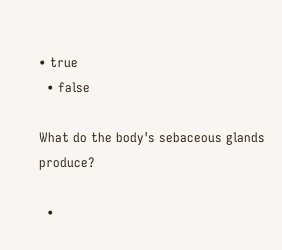• true
  • false

What do the body's sebaceous glands produce?

  •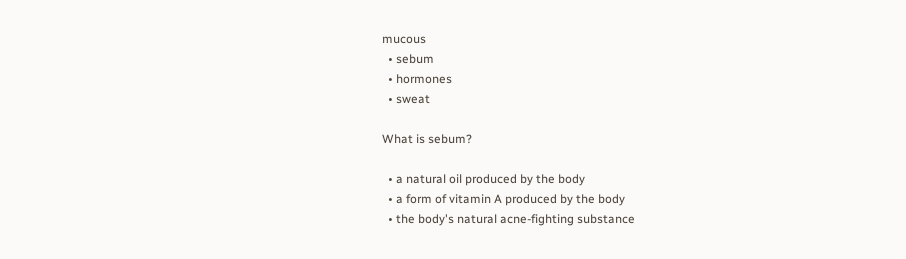mucous
  • sebum
  • hormones
  • sweat

What is sebum?

  • a natural oil produced by the body
  • a form of vitamin A produced by the body
  • the body's natural acne-fighting substance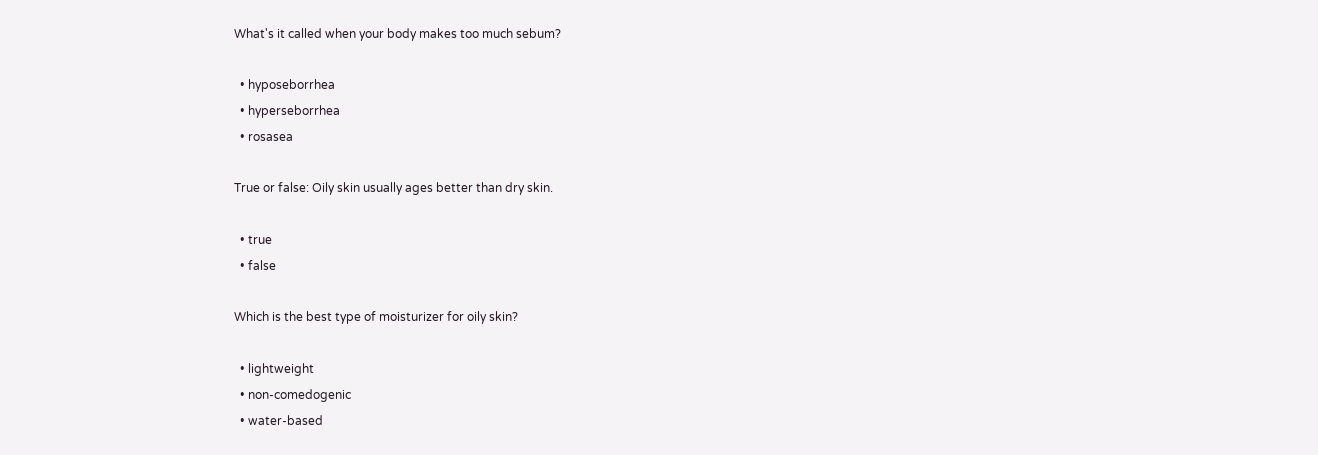What's it called when your body makes too much sebum?

  • hyposeborrhea
  • hyperseborrhea
  • rosasea

True or false: Oily skin usually ages better than dry skin.

  • true
  • false

Which is the best type of moisturizer for oily skin?

  • lightweight
  • non-comedogenic
  • water-based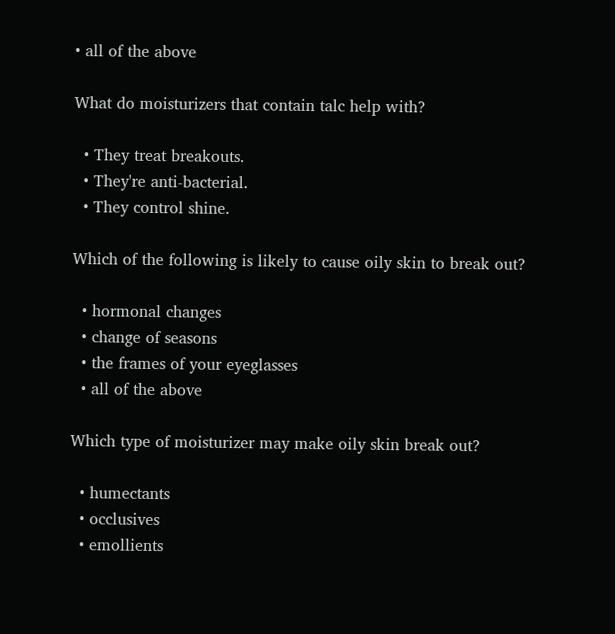• all of the above

What do moisturizers that contain talc help with?

  • They treat breakouts.
  • They're anti-bacterial.
  • They control shine.

Which of the following is likely to cause oily skin to break out?

  • hormonal changes
  • change of seasons
  • the frames of your eyeglasses
  • all of the above

Which type of moisturizer may make oily skin break out?

  • humectants
  • occlusives
  • emollients